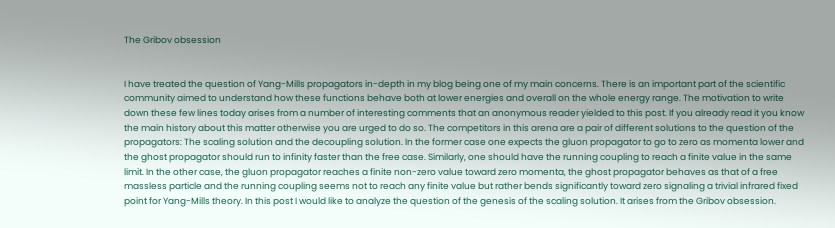The Gribov obsession


I have treated the question of Yang-Mills propagators in-depth in my blog being one of my main concerns. There is an important part of the scientific community aimed to understand how these functions behave both at lower energies and overall on the whole energy range. The motivation to write down these few lines today arises from a number of interesting comments that an anonymous reader yielded to this post. If you already read it you know the main history about this matter otherwise you are urged to do so. The competitors in this arena are a pair of different solutions to the question of the propagators: The scaling solution and the decoupling solution. In the former case one expects the gluon propagator to go to zero as momenta lower and the ghost propagator should run to infinity faster than the free case. Similarly, one should have the running coupling to reach a finite value in the same limit. In the other case, the gluon propagator reaches a finite non-zero value toward zero momenta, the ghost propagator behaves as that of a free massless particle and the running coupling seems not to reach any finite value but rather bends significantly toward zero signaling a trivial infrared fixed point for Yang-Mills theory. In this post I would like to analyze the question of the genesis of the scaling solution. It arises from the Gribov obsession.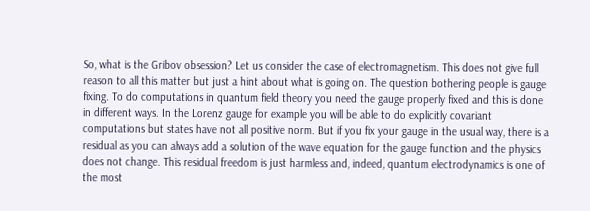So, what is the Gribov obsession? Let us consider the case of electromagnetism. This does not give full reason to all this matter but just a hint about what is going on. The question bothering people is gauge fixing. To do computations in quantum field theory you need the gauge properly fixed and this is done in different ways. In the Lorenz gauge for example you will be able to do explicitly covariant computations but states have not all positive norm. But if you fix your gauge in the usual way, there is a residual as you can always add a solution of the wave equation for the gauge function and the physics does not change. This residual freedom is just harmless and, indeed, quantum electrodynamics is one of the most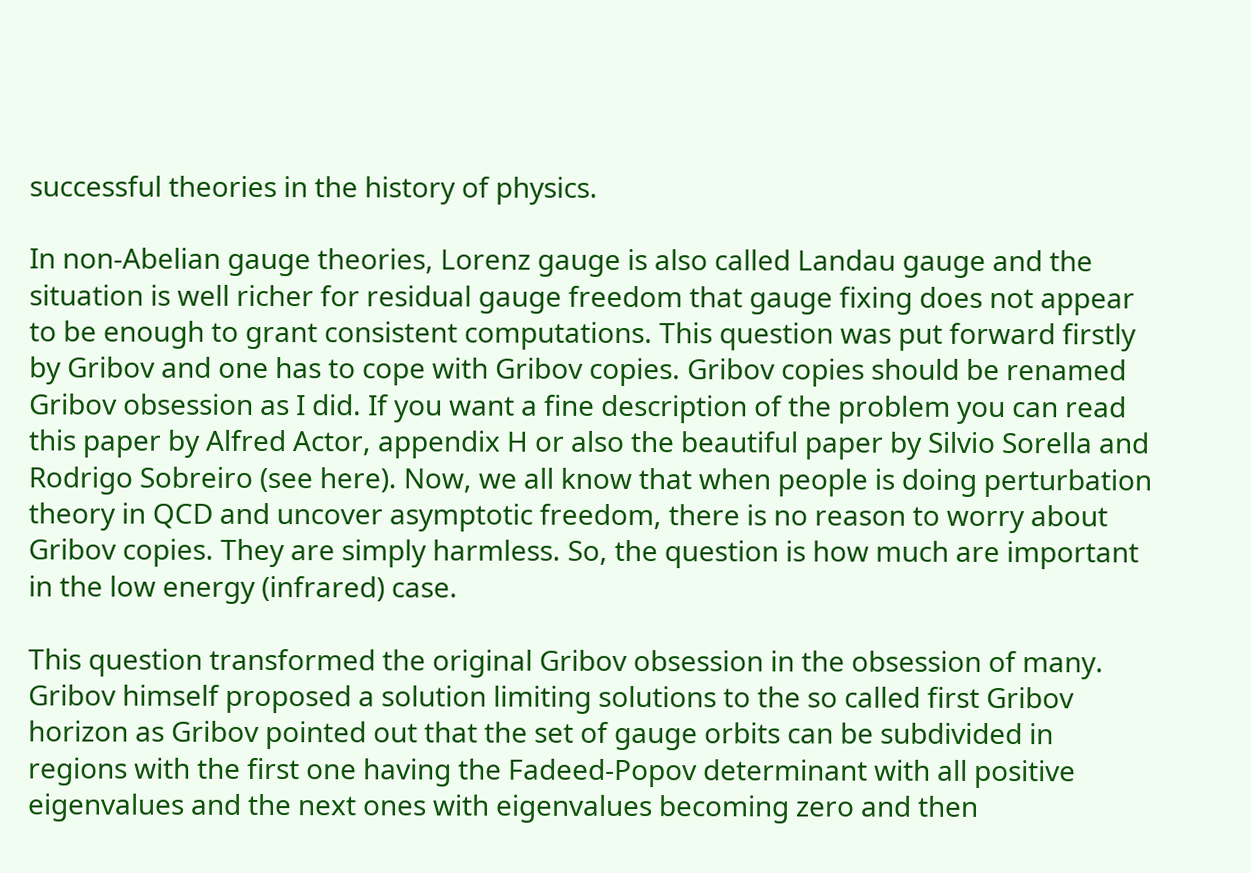successful theories in the history of physics.

In non-Abelian gauge theories, Lorenz gauge is also called Landau gauge and the situation is well richer for residual gauge freedom that gauge fixing does not appear to be enough to grant consistent computations. This question was put forward firstly by Gribov and one has to cope with Gribov copies. Gribov copies should be renamed Gribov obsession as I did. If you want a fine description of the problem you can read this paper by Alfred Actor, appendix H or also the beautiful paper by Silvio Sorella and Rodrigo Sobreiro (see here). Now, we all know that when people is doing perturbation theory in QCD and uncover asymptotic freedom, there is no reason to worry about Gribov copies. They are simply harmless. So, the question is how much are important in the low energy (infrared) case.

This question transformed the original Gribov obsession in the obsession of many. Gribov himself proposed a solution limiting solutions to the so called first Gribov horizon as Gribov pointed out that the set of gauge orbits can be subdivided in regions with the first one having the Fadeed-Popov determinant with all positive eigenvalues and the next ones with eigenvalues becoming zero and then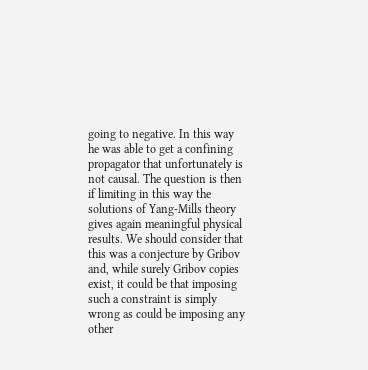going to negative. In this way he was able to get a confining propagator that unfortunately is not causal. The question is then if limiting in this way the solutions of Yang-Mills theory gives again meaningful physical results. We should consider that this was a conjecture by Gribov and, while surely Gribov copies exist, it could be that imposing such a constraint is simply wrong as could be imposing any other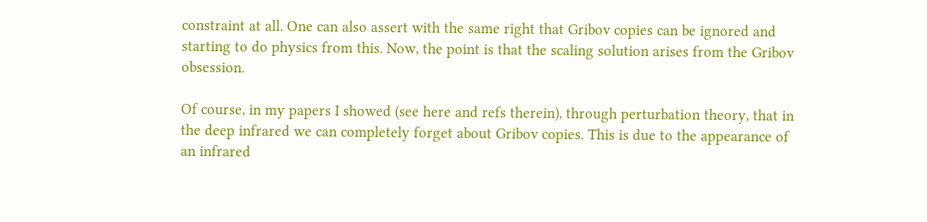constraint at all. One can also assert with the same right that Gribov copies can be ignored and starting to do physics from this. Now, the point is that the scaling solution arises from the Gribov obsession.

Of course, in my papers I showed (see here and refs therein), through perturbation theory, that in the deep infrared we can completely forget about Gribov copies. This is due to the appearance of an infrared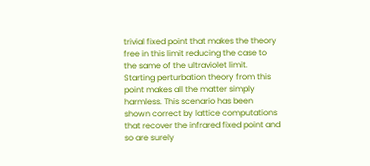trivial fixed point that makes the theory free in this limit reducing the case to the same of the ultraviolet limit. Starting perturbation theory from this point makes all the matter simply harmless. This scenario has been shown correct by lattice computations that recover the infrared fixed point and so are surely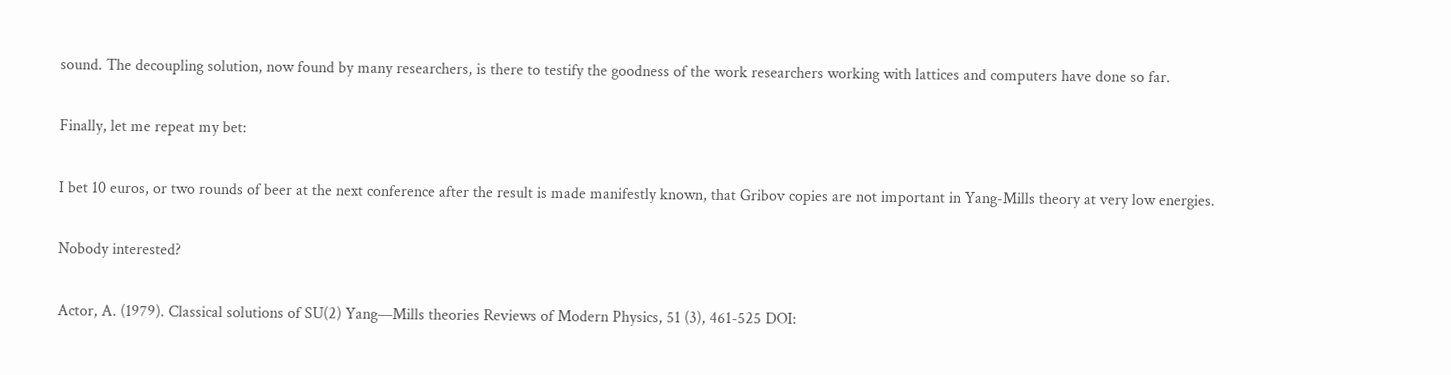sound. The decoupling solution, now found by many researchers, is there to testify the goodness of the work researchers working with lattices and computers have done so far.

Finally, let me repeat my bet:

I bet 10 euros, or two rounds of beer at the next conference after the result is made manifestly known, that Gribov copies are not important in Yang-Mills theory at very low energies.

Nobody interested?

Actor, A. (1979). Classical solutions of SU(2) Yang—Mills theories Reviews of Modern Physics, 51 (3), 461-525 DOI: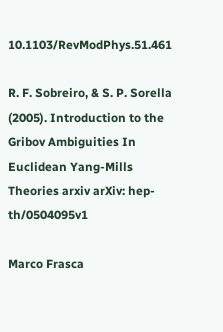10.1103/RevModPhys.51.461

R. F. Sobreiro, & S. P. Sorella (2005). Introduction to the Gribov Ambiguities In Euclidean Yang-Mills Theories arxiv arXiv: hep-th/0504095v1

Marco Frasca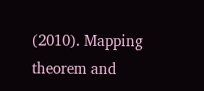(2010). Mapping theorem and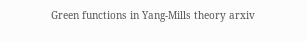Green functions in Yang-Mills theory arxiv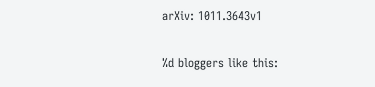arXiv: 1011.3643v1

%d bloggers like this: